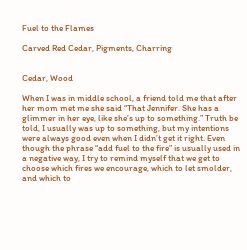Fuel to the Flames

Carved Red Cedar, Pigments, Charring


Cedar, Wood

When I was in middle school, a friend told me that after her mom met me she said “That Jennifer. She has a glimmer in her eye, like she’s up to something.” Truth be told, I usually was up to something, but my intentions were always good even when I didn’t get it right. Even though the phrase “add fuel to the fire” is usually used in a negative way, I try to remind myself that we get to choose which fires we encourage, which to let smolder, and which to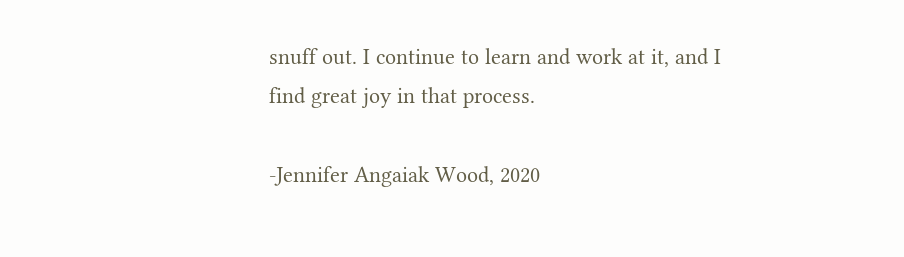snuff out. I continue to learn and work at it, and I find great joy in that process.

-Jennifer Angaiak Wood, 2020